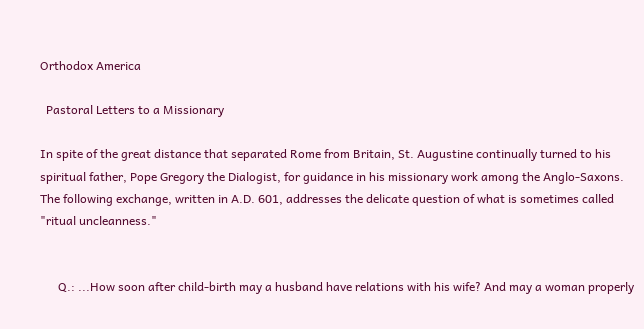Orthodox America

  Pastoral Letters to a Missionary

In spite of the great distance that separated Rome from Britain, St. Augustine continually turned to his spiritual father, Pope Gregory the Dialogist, for guidance in his missionary work among the Anglo-Saxons. The following exchange, written in A.D. 601, addresses the delicate question of what is sometimes called "ritual uncleanness."


      Q.: ...How soon after child-birth may a husband have relations with his wife? And may a woman properly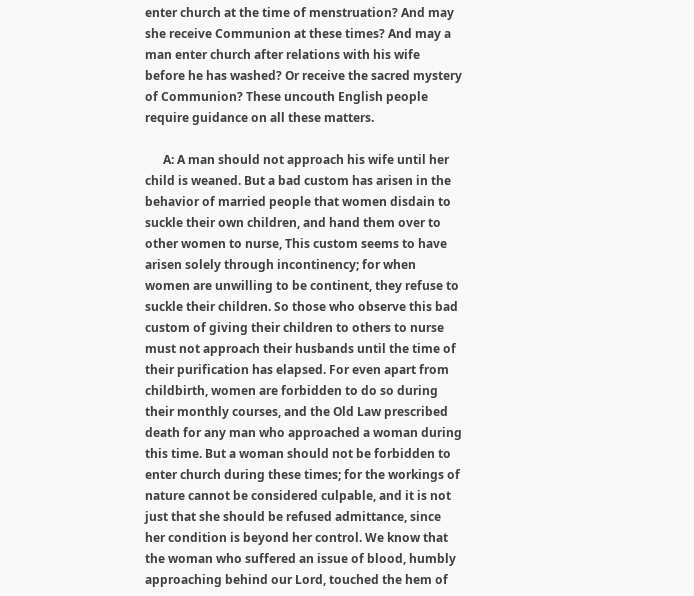enter church at the time of menstruation? And may she receive Communion at these times? And may a man enter church after relations with his wife before he has washed? Or receive the sacred mystery of Communion? These uncouth English people require guidance on all these matters.

      A: A man should not approach his wife until her child is weaned. But a bad custom has arisen in the behavior of married people that women disdain to suckle their own children, and hand them over to other women to nurse, This custom seems to have arisen solely through incontinency; for when women are unwilling to be continent, they refuse to suckle their children. So those who observe this bad custom of giving their children to others to nurse must not approach their husbands until the time of their purification has elapsed. For even apart from childbirth, women are forbidden to do so during their monthly courses, and the Old Law prescribed death for any man who approached a woman during this time. But a woman should not be forbidden to enter church during these times; for the workings of nature cannot be considered culpable, and it is not just that she should be refused admittance, since her condition is beyond her control. We know that the woman who suffered an issue of blood, humbly approaching behind our Lord, touched the hem of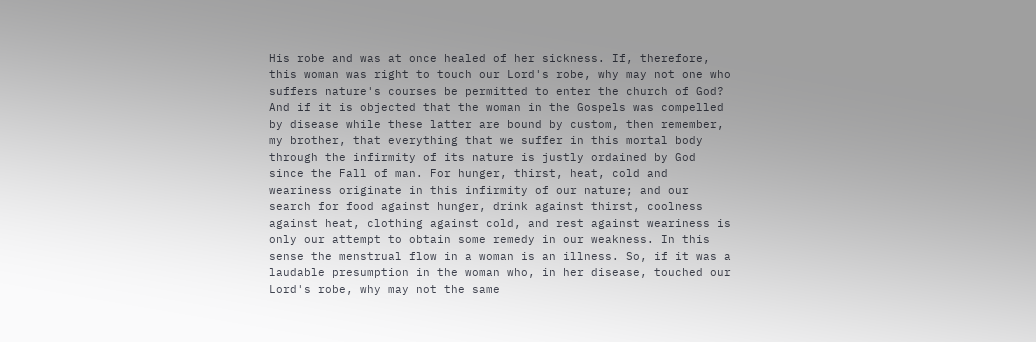His robe and was at once healed of her sickness. If, therefore, this woman was right to touch our Lord's robe, why may not one who suffers nature's courses be permitted to enter the church of God? And if it is objected that the woman in the Gospels was compelled by disease while these latter are bound by custom, then remember, my brother, that everything that we suffer in this mortal body through the infirmity of its nature is justly ordained by God since the Fall of man. For hunger, thirst, heat, cold and weariness originate in this infirmity of our nature; and our search for food against hunger, drink against thirst, coolness against heat, clothing against cold, and rest against weariness is only our attempt to obtain some remedy in our weakness. In this sense the menstrual flow in a woman is an illness. So, if it was a laudable presumption in the woman who, in her disease, touched our Lord's robe, why may not the same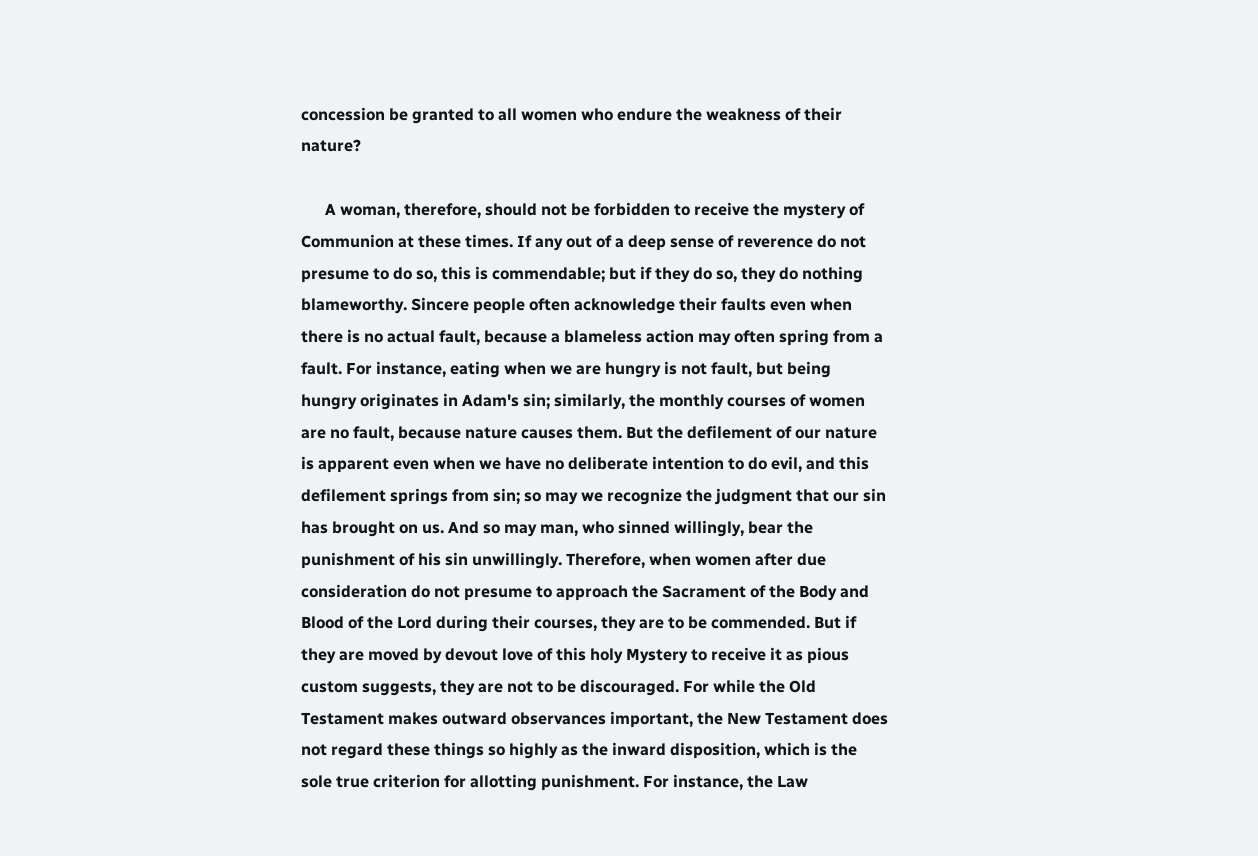concession be granted to all women who endure the weakness of their nature?

      A woman, therefore, should not be forbidden to receive the mystery of Communion at these times. If any out of a deep sense of reverence do not presume to do so, this is commendable; but if they do so, they do nothing blameworthy. Sincere people often acknowledge their faults even when there is no actual fault, because a blameless action may often spring from a fault. For instance, eating when we are hungry is not fault, but being hungry originates in Adam's sin; similarly, the monthly courses of women are no fault, because nature causes them. But the defilement of our nature is apparent even when we have no deliberate intention to do evil, and this defilement springs from sin; so may we recognize the judgment that our sin has brought on us. And so may man, who sinned willingly, bear the punishment of his sin unwillingly. Therefore, when women after due consideration do not presume to approach the Sacrament of the Body and Blood of the Lord during their courses, they are to be commended. But if they are moved by devout love of this holy Mystery to receive it as pious custom suggests, they are not to be discouraged. For while the Old Testament makes outward observances important, the New Testament does not regard these things so highly as the inward disposition, which is the sole true criterion for allotting punishment. For instance, the Law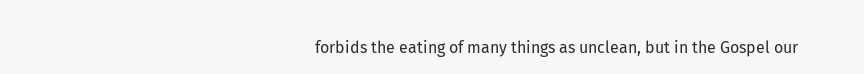forbids the eating of many things as unclean, but in the Gospel our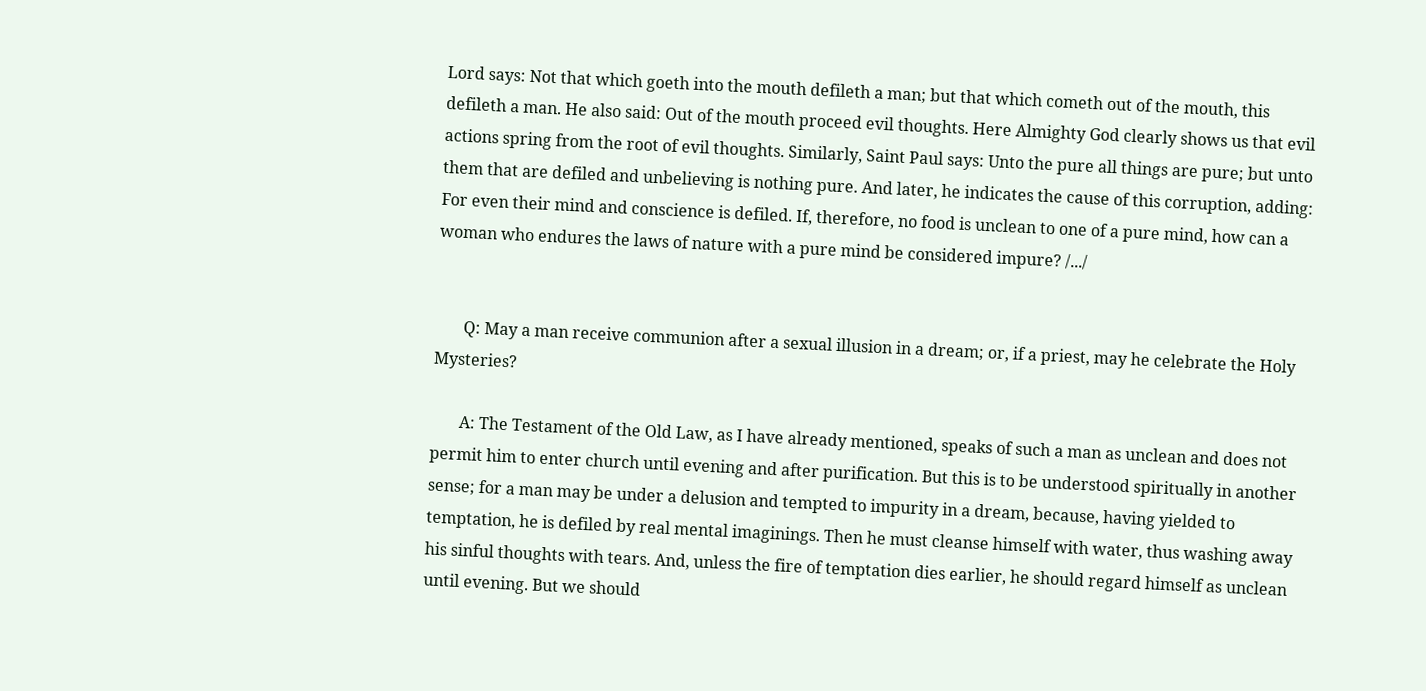Lord says: Not that which goeth into the mouth defileth a man; but that which cometh out of the mouth, this defileth a man. He also said: Out of the mouth proceed evil thoughts. Here Almighty God clearly shows us that evil actions spring from the root of evil thoughts. Similarly, Saint Paul says: Unto the pure all things are pure; but unto them that are defiled and unbelieving is nothing pure. And later, he indicates the cause of this corruption, adding: For even their mind and conscience is defiled. If, therefore, no food is unclean to one of a pure mind, how can a woman who endures the laws of nature with a pure mind be considered impure? /.../


       Q: May a man receive communion after a sexual illusion in a dream; or, if a priest, may he celebrate the Holy Mysteries?

       A: The Testament of the Old Law, as I have already mentioned, speaks of such a man as unclean and does not permit him to enter church until evening and after purification. But this is to be understood spiritually in another sense; for a man may be under a delusion and tempted to impurity in a dream, because, having yielded to temptation, he is defiled by real mental imaginings. Then he must cleanse himself with water, thus washing away his sinful thoughts with tears. And, unless the fire of temptation dies earlier, he should regard himself as unclean until evening. But we should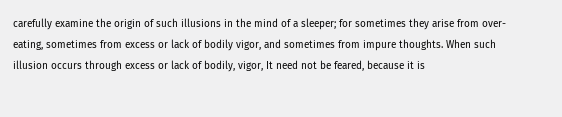carefully examine the origin of such illusions in the mind of a sleeper; for sometimes they arise from over-eating, sometimes from excess or lack of bodily vigor, and sometimes from impure thoughts. When such illusion occurs through excess or lack of bodily, vigor, It need not be feared, because it is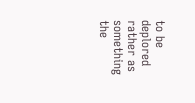to be deplored rather as something the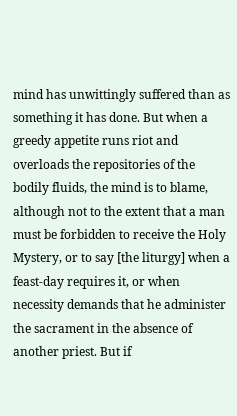mind has unwittingly suffered than as something it has done. But when a greedy appetite runs riot and overloads the repositories of the bodily fluids, the mind is to blame, although not to the extent that a man must be forbidden to receive the Holy Mystery, or to say [the liturgy] when a feast-day requires it, or when necessity demands that he administer the sacrament in the absence of another priest. But if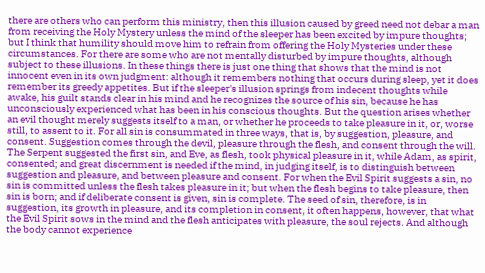there are others who can perform this ministry, then this illusion caused by greed need not debar a man from receiving the Holy Mystery unless the mind of the sleeper has been excited by impure thoughts; but I think that humility should move him to refrain from offering the Holy Mysteries under these circumstances. For there are some who are not mentally disturbed by impure thoughts, although subject to these illusions. In these things there is just one thing that shows that the mind is not innocent even in its own judgment: although it remembers nothing that occurs during sleep, yet it does remember its greedy appetites. But if the sleeper's illusion springs from indecent thoughts while awake, his guilt stands clear in his mind and he recognizes the source of his sin, because he has unconsciously experienced what has been in his conscious thoughts. But the question arises whether an evil thought merely suggests itself to a man, or whether he proceeds to take pleasure in it, or, worse still, to assent to it. For all sin is consummated in three ways, that is, by suggestion, pleasure, and consent. Suggestion comes through the devil, pleasure through the flesh, and consent through the will. The Serpent suggested the first sin, and Eve, as flesh, took physical pleasure in it, while Adam, as spirit, consented; and great discernment is needed if the mind, in judging itself, is to distinguish between suggestion and pleasure, and between pleasure and consent. For when the Evil Spirit suggests a sin, no sin is committed unless the flesh takes pleasure in it; but when the flesh begins to take pleasure, then sin is born; and if deliberate consent is given, sin is complete. The seed of sin, therefore, is in suggestion, its growth in pleasure, and its completion in consent, it often happens, however, that what the Evil Spirit sows in the mind and the flesh anticipates with pleasure, the soul rejects. And although the body cannot experience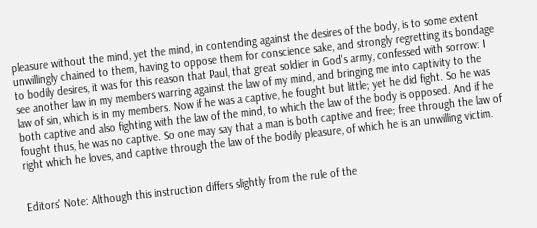pleasure without the mind, yet the mind, in contending against the desires of the body, is to some extent unwillingly chained to them, having to oppose them for conscience sake, and strongly regretting its bondage to bodily desires, it was for this reason that Paul, that great soldier in God's army, confessed with sorrow: I see another law in my members warring against the law of my mind, and bringing me into captivity to the law of sin, which is in my members. Now if he was a captive, he fought but little; yet he did fight. So he was both captive and also fighting with the law of the mind, to which the law of the body is opposed. And if he fought thus, he was no captive. So one may say that a man is both captive and free; free through the law of right which he loves, and captive through the law of the bodily pleasure, of which he is an unwilling victim.


Editors' Note: Although this instruction differs slightly from the rule of the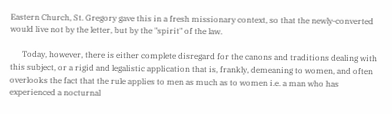Eastern Church, St. Gregory gave this in a fresh missionary context, so that the newly-converted would live not by the letter, but by the "spirit" of the law.

      Today, however, there is either complete disregard for the canons and traditions dealing with this subject, or a rigid and legalistic application that is, frankly, demeaning to women, and often overlooks the fact that the rule applies to men as much as to women i.e. a man who has experienced a nocturnal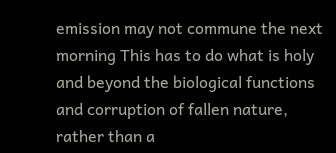emission may not commune the next morning This has to do what is holy and beyond the biological functions and corruption of fallen nature, rather than a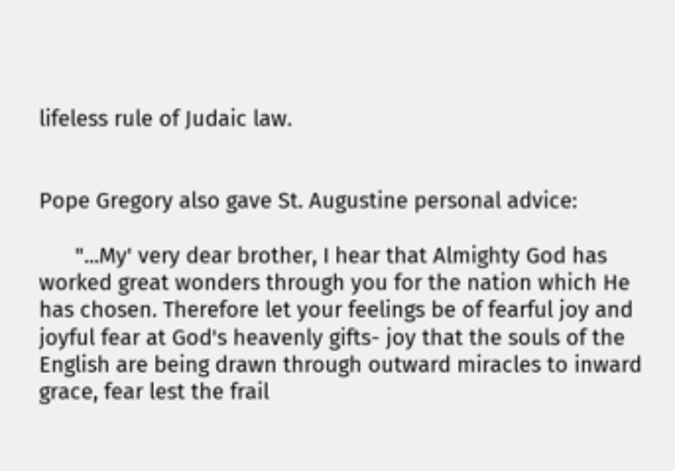lifeless rule of Judaic law.


Pope Gregory also gave St. Augustine personal advice:

      "...My' very dear brother, I hear that Almighty God has worked great wonders through you for the nation which He has chosen. Therefore let your feelings be of fearful joy and joyful fear at God's heavenly gifts- joy that the souls of the English are being drawn through outward miracles to inward grace, fear lest the frail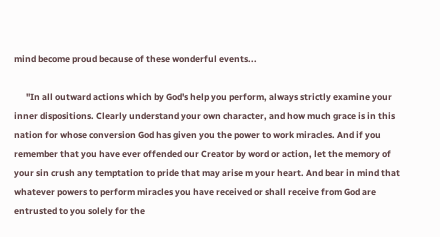mind become proud because of these wonderful events...

      "In all outward actions which by God's help you perform, always strictly examine your inner dispositions. Clearly understand your own character, and how much grace is in this nation for whose conversion God has given you the power to work miracles. And if you remember that you have ever offended our Creator by word or action, let the memory of your sin crush any temptation to pride that may arise m your heart. And bear in mind that whatever powers to perform miracles you have received or shall receive from God are entrusted to you solely for the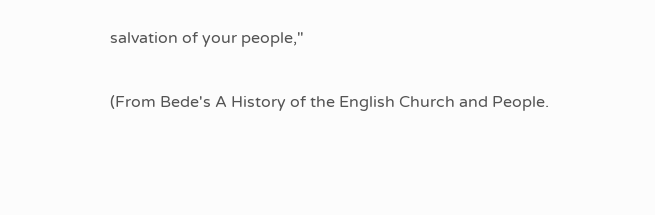salvation of your people,"

(From Bede's A History of the English Church and People.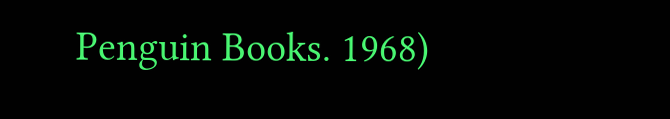Penguin Books. 1968)